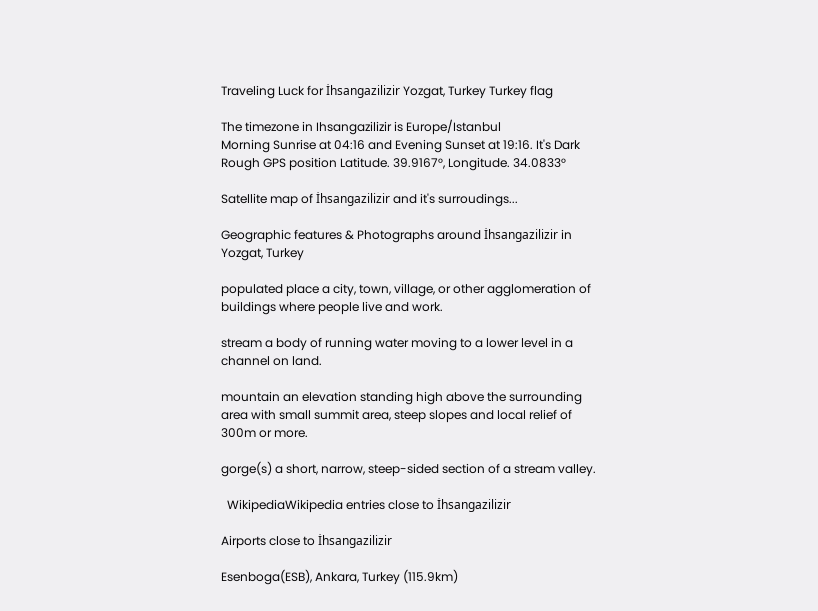Traveling Luck for İhsangazilizir Yozgat, Turkey Turkey flag

The timezone in Ihsangazilizir is Europe/Istanbul
Morning Sunrise at 04:16 and Evening Sunset at 19:16. It's Dark
Rough GPS position Latitude. 39.9167°, Longitude. 34.0833°

Satellite map of İhsangazilizir and it's surroudings...

Geographic features & Photographs around İhsangazilizir in Yozgat, Turkey

populated place a city, town, village, or other agglomeration of buildings where people live and work.

stream a body of running water moving to a lower level in a channel on land.

mountain an elevation standing high above the surrounding area with small summit area, steep slopes and local relief of 300m or more.

gorge(s) a short, narrow, steep-sided section of a stream valley.

  WikipediaWikipedia entries close to İhsangazilizir

Airports close to İhsangazilizir

Esenboga(ESB), Ankara, Turkey (115.9km)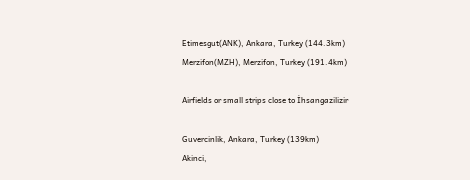Etimesgut(ANK), Ankara, Turkey (144.3km)
Merzifon(MZH), Merzifon, Turkey (191.4km)

Airfields or small strips close to İhsangazilizir

Guvercinlik, Ankara, Turkey (139km)
Akinci,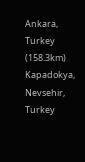Ankara, Turkey (158.3km)
Kapadokya, Nevsehir, Turkey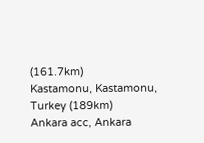(161.7km)
Kastamonu, Kastamonu, Turkey (189km)
Ankara acc, Ankara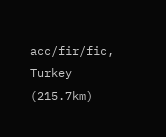acc/fir/fic, Turkey (215.7km)